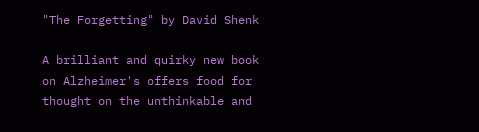"The Forgetting" by David Shenk

A brilliant and quirky new book on Alzheimer's offers food for thought on the unthinkable and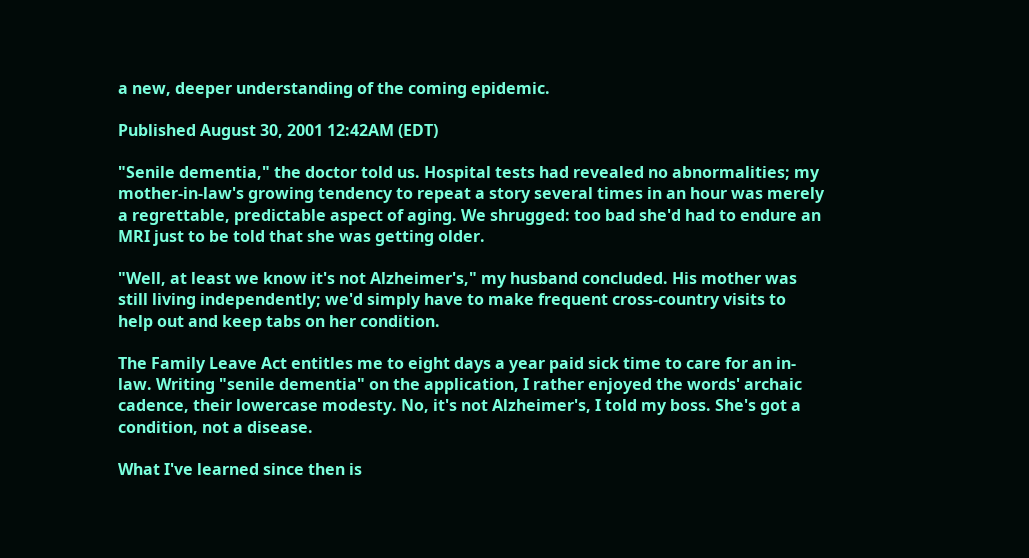a new, deeper understanding of the coming epidemic.

Published August 30, 2001 12:42AM (EDT)

"Senile dementia," the doctor told us. Hospital tests had revealed no abnormalities; my mother-in-law's growing tendency to repeat a story several times in an hour was merely a regrettable, predictable aspect of aging. We shrugged: too bad she'd had to endure an MRI just to be told that she was getting older.

"Well, at least we know it's not Alzheimer's," my husband concluded. His mother was still living independently; we'd simply have to make frequent cross-country visits to help out and keep tabs on her condition.

The Family Leave Act entitles me to eight days a year paid sick time to care for an in-law. Writing "senile dementia" on the application, I rather enjoyed the words' archaic cadence, their lowercase modesty. No, it's not Alzheimer's, I told my boss. She's got a condition, not a disease.

What I've learned since then is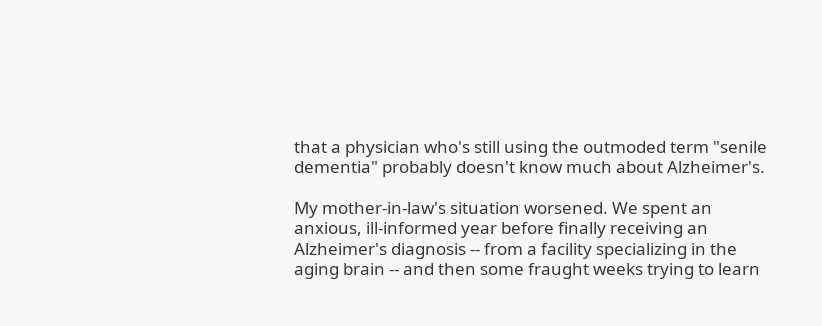that a physician who's still using the outmoded term "senile dementia" probably doesn't know much about Alzheimer's.

My mother-in-law's situation worsened. We spent an anxious, ill-informed year before finally receiving an Alzheimer's diagnosis -- from a facility specializing in the aging brain -- and then some fraught weeks trying to learn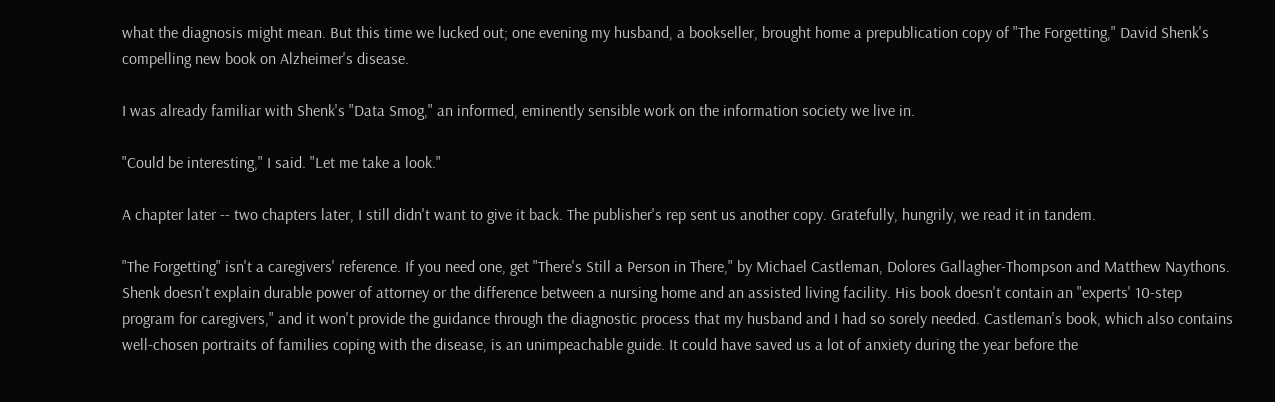what the diagnosis might mean. But this time we lucked out; one evening my husband, a bookseller, brought home a prepublication copy of "The Forgetting," David Shenk's compelling new book on Alzheimer's disease.

I was already familiar with Shenk's "Data Smog," an informed, eminently sensible work on the information society we live in.

"Could be interesting," I said. "Let me take a look."

A chapter later -- two chapters later, I still didn't want to give it back. The publisher's rep sent us another copy. Gratefully, hungrily, we read it in tandem.

"The Forgetting" isn't a caregivers' reference. If you need one, get "There's Still a Person in There," by Michael Castleman, Dolores Gallagher-Thompson and Matthew Naythons. Shenk doesn't explain durable power of attorney or the difference between a nursing home and an assisted living facility. His book doesn't contain an "experts' 10-step program for caregivers," and it won't provide the guidance through the diagnostic process that my husband and I had so sorely needed. Castleman's book, which also contains well-chosen portraits of families coping with the disease, is an unimpeachable guide. It could have saved us a lot of anxiety during the year before the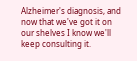Alzheimer's diagnosis, and now that we've got it on our shelves I know we'll keep consulting it.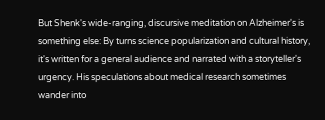But Shenk's wide-ranging, discursive meditation on Alzheimer's is something else: By turns science popularization and cultural history, it's written for a general audience and narrated with a storyteller's urgency. His speculations about medical research sometimes wander into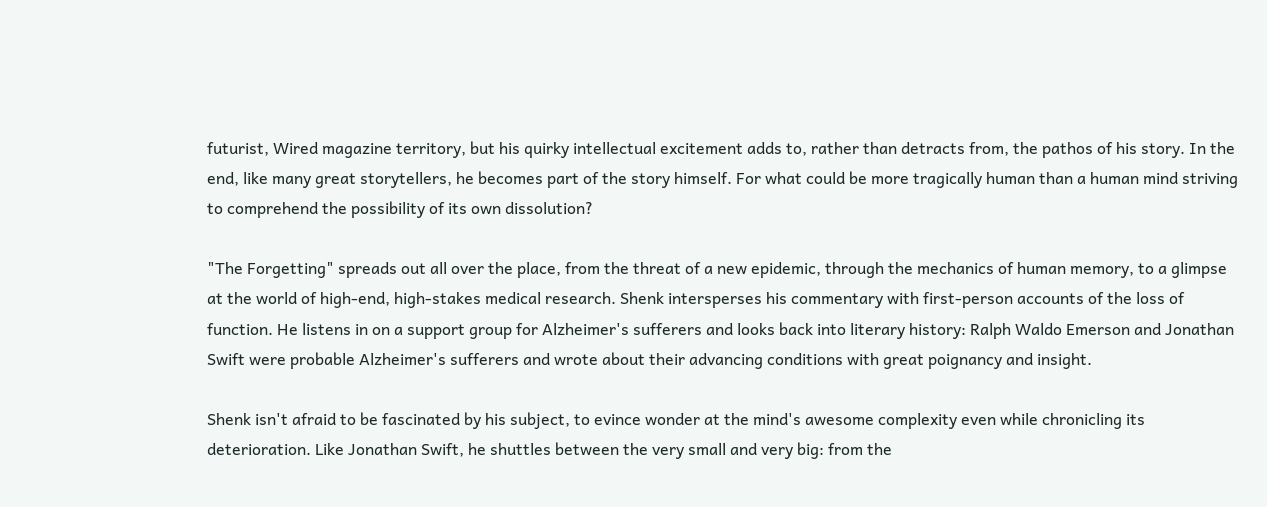futurist, Wired magazine territory, but his quirky intellectual excitement adds to, rather than detracts from, the pathos of his story. In the end, like many great storytellers, he becomes part of the story himself. For what could be more tragically human than a human mind striving to comprehend the possibility of its own dissolution?

"The Forgetting" spreads out all over the place, from the threat of a new epidemic, through the mechanics of human memory, to a glimpse at the world of high-end, high-stakes medical research. Shenk intersperses his commentary with first-person accounts of the loss of function. He listens in on a support group for Alzheimer's sufferers and looks back into literary history: Ralph Waldo Emerson and Jonathan Swift were probable Alzheimer's sufferers and wrote about their advancing conditions with great poignancy and insight.

Shenk isn't afraid to be fascinated by his subject, to evince wonder at the mind's awesome complexity even while chronicling its deterioration. Like Jonathan Swift, he shuttles between the very small and very big: from the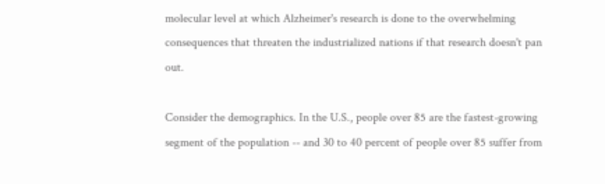molecular level at which Alzheimer's research is done to the overwhelming consequences that threaten the industrialized nations if that research doesn't pan out.

Consider the demographics. In the U.S., people over 85 are the fastest-growing segment of the population -- and 30 to 40 percent of people over 85 suffer from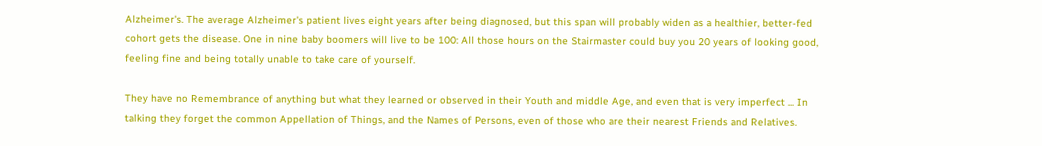Alzheimer's. The average Alzheimer's patient lives eight years after being diagnosed, but this span will probably widen as a healthier, better-fed cohort gets the disease. One in nine baby boomers will live to be 100: All those hours on the Stairmaster could buy you 20 years of looking good, feeling fine and being totally unable to take care of yourself.

They have no Remembrance of anything but what they learned or observed in their Youth and middle Age, and even that is very imperfect ... In talking they forget the common Appellation of Things, and the Names of Persons, even of those who are their nearest Friends and Relatives.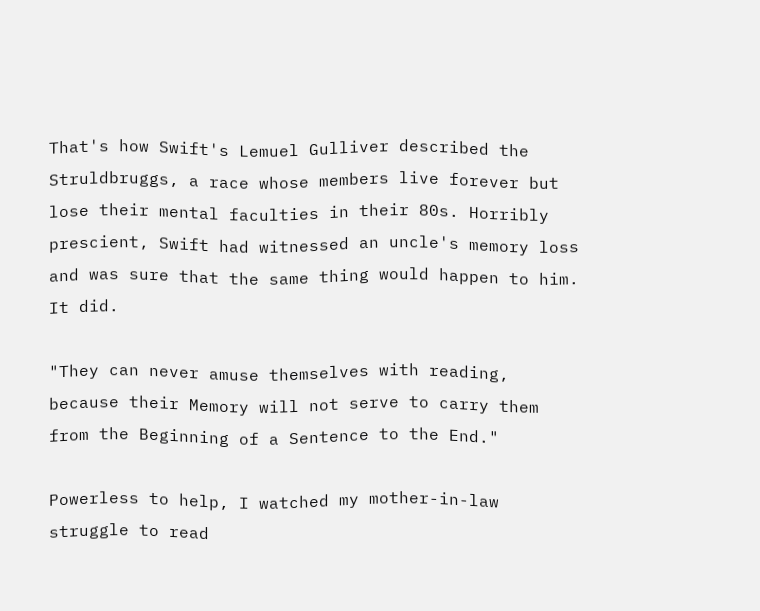That's how Swift's Lemuel Gulliver described the Struldbruggs, a race whose members live forever but lose their mental faculties in their 80s. Horribly prescient, Swift had witnessed an uncle's memory loss and was sure that the same thing would happen to him. It did.

"They can never amuse themselves with reading, because their Memory will not serve to carry them from the Beginning of a Sentence to the End."

Powerless to help, I watched my mother-in-law struggle to read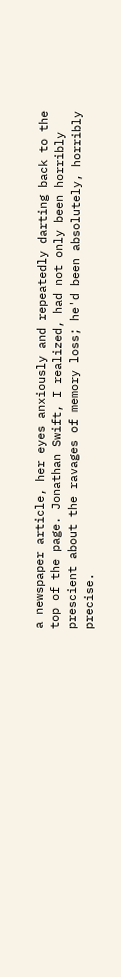a newspaper article, her eyes anxiously and repeatedly darting back to the top of the page. Jonathan Swift, I realized, had not only been horribly prescient about the ravages of memory loss; he'd been absolutely, horribly precise.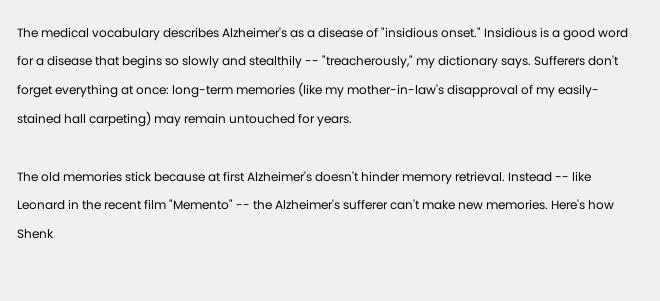The medical vocabulary describes Alzheimer's as a disease of "insidious onset." Insidious is a good word for a disease that begins so slowly and stealthily -- "treacherously," my dictionary says. Sufferers don't forget everything at once: long-term memories (like my mother-in-law's disapproval of my easily-stained hall carpeting) may remain untouched for years.

The old memories stick because at first Alzheimer's doesn't hinder memory retrieval. Instead -- like Leonard in the recent film "Memento" -- the Alzheimer's sufferer can't make new memories. Here's how Shenk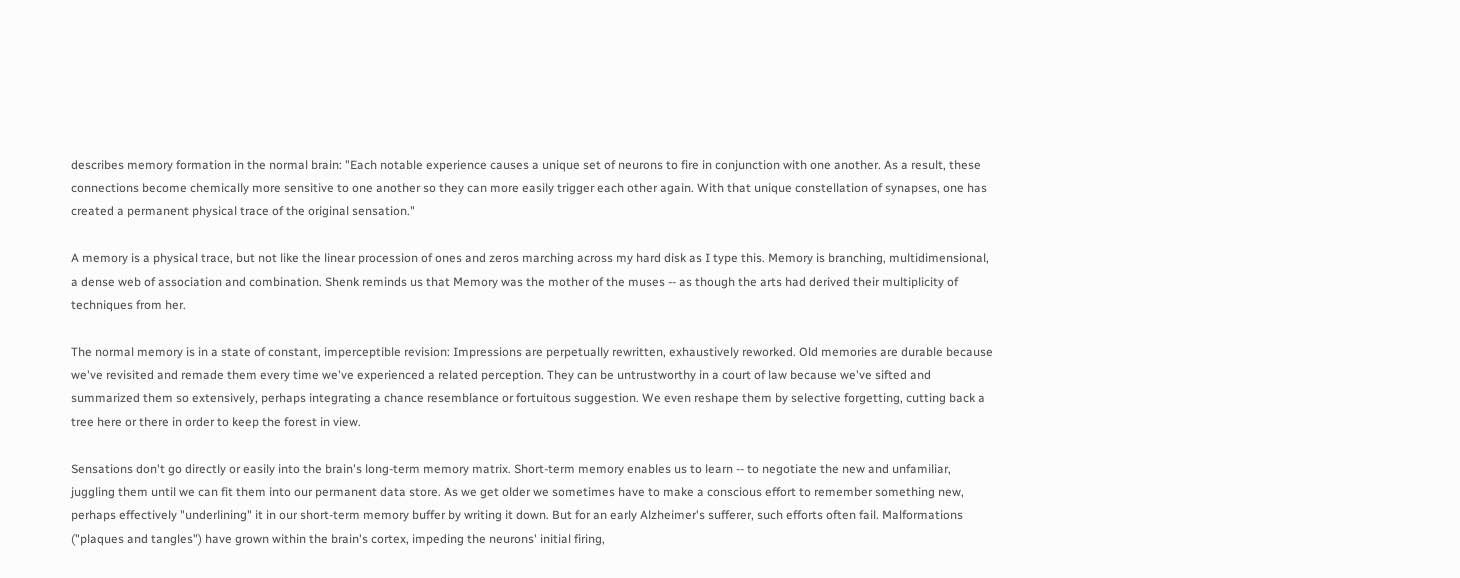describes memory formation in the normal brain: "Each notable experience causes a unique set of neurons to fire in conjunction with one another. As a result, these connections become chemically more sensitive to one another so they can more easily trigger each other again. With that unique constellation of synapses, one has created a permanent physical trace of the original sensation."

A memory is a physical trace, but not like the linear procession of ones and zeros marching across my hard disk as I type this. Memory is branching, multidimensional, a dense web of association and combination. Shenk reminds us that Memory was the mother of the muses -- as though the arts had derived their multiplicity of techniques from her.

The normal memory is in a state of constant, imperceptible revision: Impressions are perpetually rewritten, exhaustively reworked. Old memories are durable because we've revisited and remade them every time we've experienced a related perception. They can be untrustworthy in a court of law because we've sifted and summarized them so extensively, perhaps integrating a chance resemblance or fortuitous suggestion. We even reshape them by selective forgetting, cutting back a tree here or there in order to keep the forest in view.

Sensations don't go directly or easily into the brain's long-term memory matrix. Short-term memory enables us to learn -- to negotiate the new and unfamiliar, juggling them until we can fit them into our permanent data store. As we get older we sometimes have to make a conscious effort to remember something new, perhaps effectively "underlining" it in our short-term memory buffer by writing it down. But for an early Alzheimer's sufferer, such efforts often fail. Malformations ("plaques and tangles") have grown within the brain's cortex, impeding the neurons' initial firing,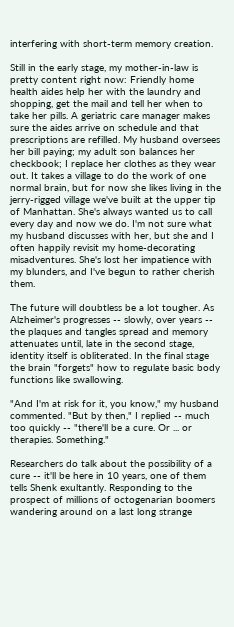interfering with short-term memory creation.

Still in the early stage, my mother-in-law is pretty content right now: Friendly home health aides help her with the laundry and shopping, get the mail and tell her when to take her pills. A geriatric care manager makes sure the aides arrive on schedule and that prescriptions are refilled. My husband oversees her bill paying; my adult son balances her checkbook; I replace her clothes as they wear out. It takes a village to do the work of one normal brain, but for now she likes living in the jerry-rigged village we've built at the upper tip of Manhattan. She's always wanted us to call every day and now we do. I'm not sure what my husband discusses with her, but she and I often happily revisit my home-decorating misadventures. She's lost her impatience with my blunders, and I've begun to rather cherish them.

The future will doubtless be a lot tougher. As Alzheimer's progresses -- slowly, over years -- the plaques and tangles spread and memory attenuates until, late in the second stage, identity itself is obliterated. In the final stage the brain "forgets" how to regulate basic body functions like swallowing.

"And I'm at risk for it, you know," my husband commented. "But by then," I replied -- much too quickly -- "there'll be a cure. Or ... or therapies. Something."

Researchers do talk about the possibility of a cure -- it'll be here in 10 years, one of them tells Shenk exultantly. Responding to the prospect of millions of octogenarian boomers wandering around on a last long strange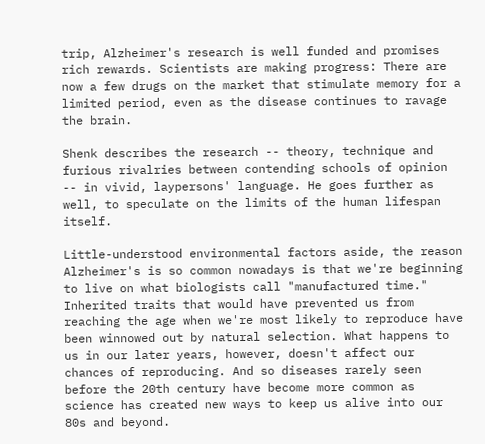trip, Alzheimer's research is well funded and promises rich rewards. Scientists are making progress: There are now a few drugs on the market that stimulate memory for a limited period, even as the disease continues to ravage the brain.

Shenk describes the research -- theory, technique and furious rivalries between contending schools of opinion -- in vivid, laypersons' language. He goes further as well, to speculate on the limits of the human lifespan itself.

Little-understood environmental factors aside, the reason Alzheimer's is so common nowadays is that we're beginning to live on what biologists call "manufactured time." Inherited traits that would have prevented us from reaching the age when we're most likely to reproduce have been winnowed out by natural selection. What happens to us in our later years, however, doesn't affect our chances of reproducing. And so diseases rarely seen before the 20th century have become more common as science has created new ways to keep us alive into our 80s and beyond.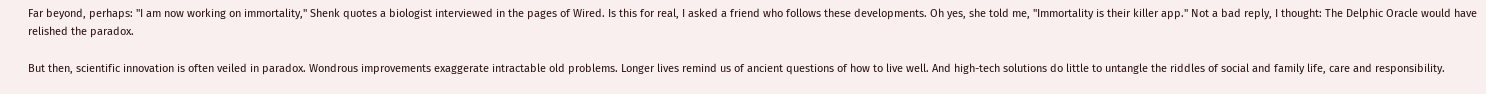Far beyond, perhaps: "I am now working on immortality," Shenk quotes a biologist interviewed in the pages of Wired. Is this for real, I asked a friend who follows these developments. Oh yes, she told me, "Immortality is their killer app." Not a bad reply, I thought: The Delphic Oracle would have relished the paradox.

But then, scientific innovation is often veiled in paradox. Wondrous improvements exaggerate intractable old problems. Longer lives remind us of ancient questions of how to live well. And high-tech solutions do little to untangle the riddles of social and family life, care and responsibility.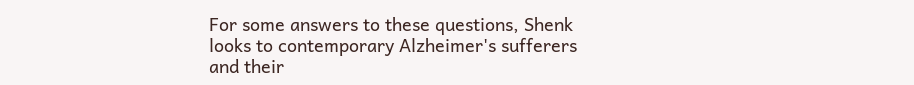For some answers to these questions, Shenk looks to contemporary Alzheimer's sufferers and their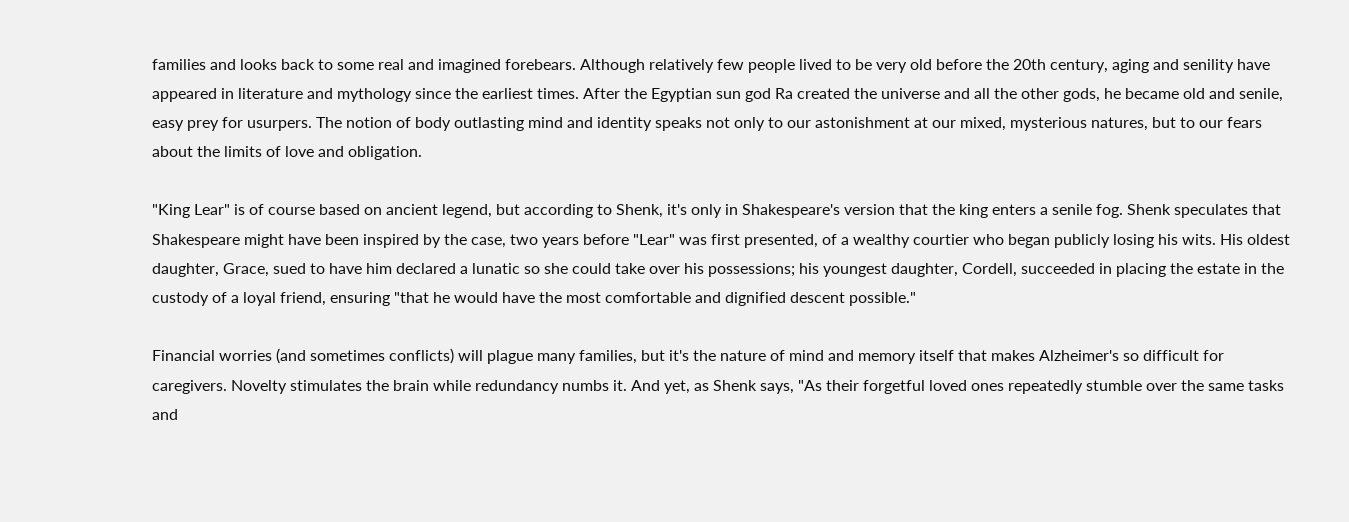families and looks back to some real and imagined forebears. Although relatively few people lived to be very old before the 20th century, aging and senility have appeared in literature and mythology since the earliest times. After the Egyptian sun god Ra created the universe and all the other gods, he became old and senile, easy prey for usurpers. The notion of body outlasting mind and identity speaks not only to our astonishment at our mixed, mysterious natures, but to our fears about the limits of love and obligation.

"King Lear" is of course based on ancient legend, but according to Shenk, it's only in Shakespeare's version that the king enters a senile fog. Shenk speculates that Shakespeare might have been inspired by the case, two years before "Lear" was first presented, of a wealthy courtier who began publicly losing his wits. His oldest daughter, Grace, sued to have him declared a lunatic so she could take over his possessions; his youngest daughter, Cordell, succeeded in placing the estate in the custody of a loyal friend, ensuring "that he would have the most comfortable and dignified descent possible."

Financial worries (and sometimes conflicts) will plague many families, but it's the nature of mind and memory itself that makes Alzheimer's so difficult for caregivers. Novelty stimulates the brain while redundancy numbs it. And yet, as Shenk says, "As their forgetful loved ones repeatedly stumble over the same tasks and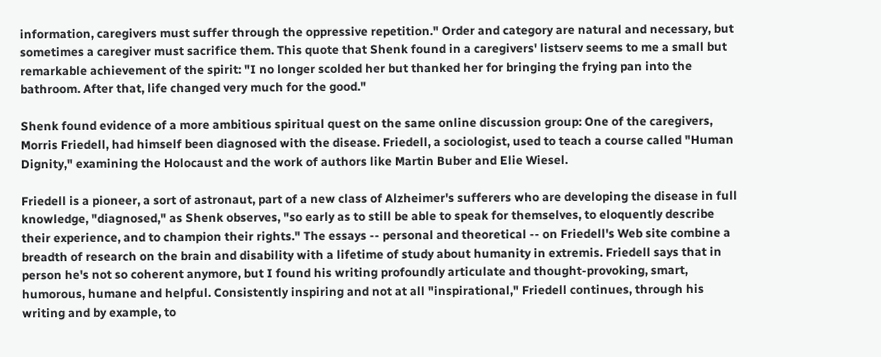information, caregivers must suffer through the oppressive repetition." Order and category are natural and necessary, but sometimes a caregiver must sacrifice them. This quote that Shenk found in a caregivers' listserv seems to me a small but remarkable achievement of the spirit: "I no longer scolded her but thanked her for bringing the frying pan into the bathroom. After that, life changed very much for the good."

Shenk found evidence of a more ambitious spiritual quest on the same online discussion group: One of the caregivers, Morris Friedell, had himself been diagnosed with the disease. Friedell, a sociologist, used to teach a course called "Human Dignity," examining the Holocaust and the work of authors like Martin Buber and Elie Wiesel.

Friedell is a pioneer, a sort of astronaut, part of a new class of Alzheimer's sufferers who are developing the disease in full knowledge, "diagnosed," as Shenk observes, "so early as to still be able to speak for themselves, to eloquently describe their experience, and to champion their rights." The essays -- personal and theoretical -- on Friedell's Web site combine a breadth of research on the brain and disability with a lifetime of study about humanity in extremis. Friedell says that in person he's not so coherent anymore, but I found his writing profoundly articulate and thought-provoking, smart, humorous, humane and helpful. Consistently inspiring and not at all "inspirational," Friedell continues, through his writing and by example, to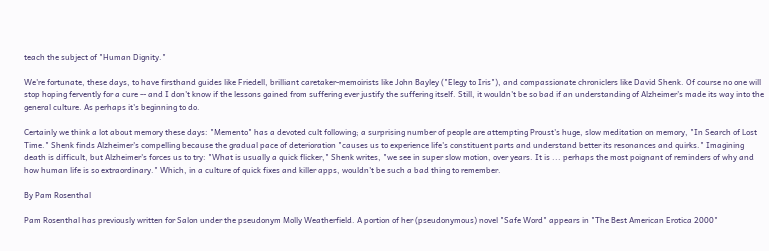teach the subject of "Human Dignity."

We're fortunate, these days, to have firsthand guides like Friedell, brilliant caretaker-memoirists like John Bayley ("Elegy to Iris"), and compassionate chroniclers like David Shenk. Of course no one will stop hoping fervently for a cure -- and I don't know if the lessons gained from suffering ever justify the suffering itself. Still, it wouldn't be so bad if an understanding of Alzheimer's made its way into the general culture. As perhaps it's beginning to do.

Certainly we think a lot about memory these days: "Memento" has a devoted cult following; a surprising number of people are attempting Proust's huge, slow meditation on memory, "In Search of Lost Time." Shenk finds Alzheimer's compelling because the gradual pace of deterioration "causes us to experience life's constituent parts and understand better its resonances and quirks." Imagining death is difficult, but Alzheimer's forces us to try: "What is usually a quick flicker," Shenk writes, "we see in super slow motion, over years. It is ... perhaps the most poignant of reminders of why and how human life is so extraordinary." Which, in a culture of quick fixes and killer apps, wouldn't be such a bad thing to remember.

By Pam Rosenthal

Pam Rosenthal has previously written for Salon under the pseudonym Molly Weatherfield. A portion of her (pseudonymous) novel "Safe Word" appears in "The Best American Erotica 2000"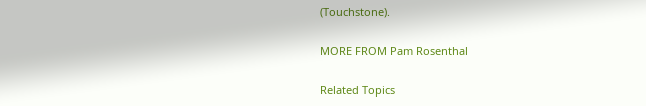(Touchstone).

MORE FROM Pam Rosenthal

Related Topics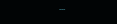---